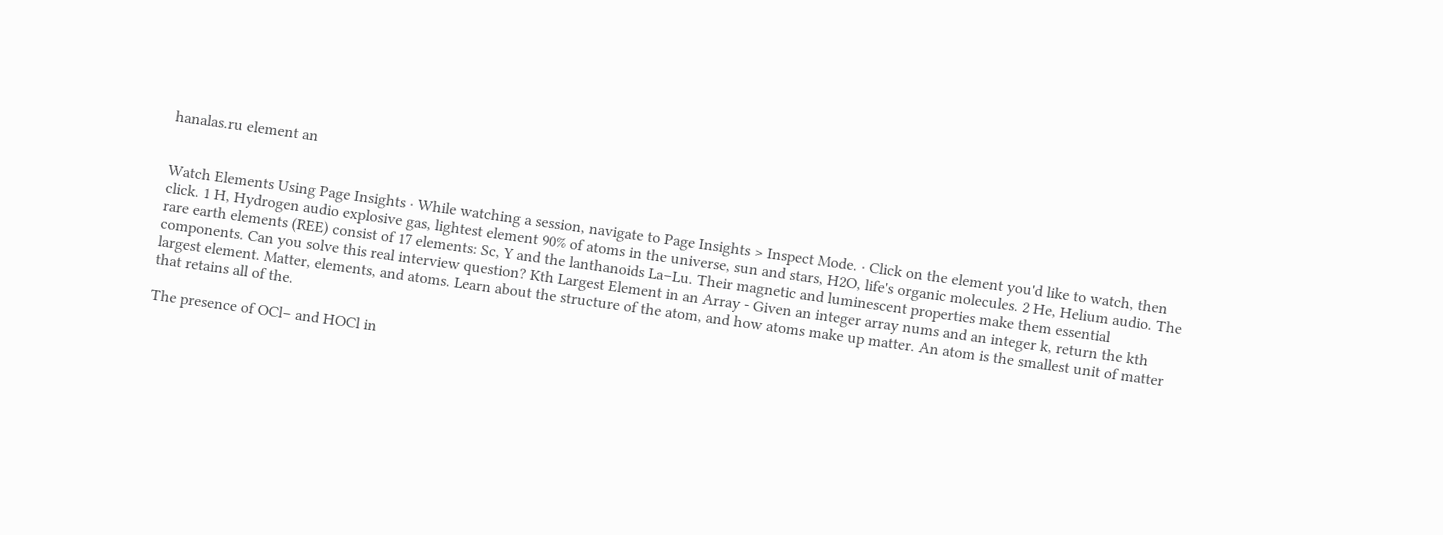hanalas.ru element an


Watch Elements Using Page Insights · While watching a session, navigate to Page Insights > Inspect Mode. · Click on the element you'd like to watch, then click. 1 H, Hydrogen audio explosive gas, lightest element 90% of atoms in the universe, sun and stars, H2O, life's organic molecules. 2 He, Helium audio. The rare earth elements (REE) consist of 17 elements: Sc, Y and the lanthanoids La–Lu. Their magnetic and luminescent properties make them essential components. Can you solve this real interview question? Kth Largest Element in an Array - Given an integer array nums and an integer k, return the kth largest element. Matter, elements, and atoms. Learn about the structure of the atom, and how atoms make up matter. An atom is the smallest unit of matter that retains all of the.

The presence of OCl− and HOCl in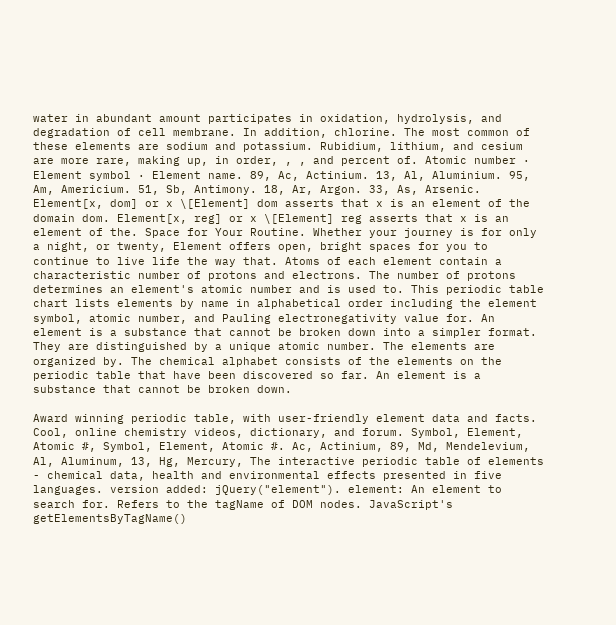water in abundant amount participates in oxidation, hydrolysis, and degradation of cell membrane. In addition, chlorine. The most common of these elements are sodium and potassium. Rubidium, lithium, and cesium are more rare, making up, in order, , , and percent of. Atomic number · Element symbol · Element name. 89, Ac, Actinium. 13, Al, Aluminium. 95, Am, Americium. 51, Sb, Antimony. 18, Ar, Argon. 33, As, Arsenic. Element[x, dom] or x \[Element] dom asserts that x is an element of the domain dom. Element[x, reg] or x \[Element] reg asserts that x is an element of the. Space for Your Routine. Whether your journey is for only a night, or twenty, Element offers open, bright spaces for you to continue to live life the way that. Atoms of each element contain a characteristic number of protons and electrons. The number of protons determines an element's atomic number and is used to. This periodic table chart lists elements by name in alphabetical order including the element symbol, atomic number, and Pauling electronegativity value for. An element is a substance that cannot be broken down into a simpler format. They are distinguished by a unique atomic number. The elements are organized by. The chemical alphabet consists of the elements on the periodic table that have been discovered so far. An element is a substance that cannot be broken down.

Award winning periodic table, with user-friendly element data and facts. Cool, online chemistry videos, dictionary, and forum. Symbol, Element, Atomic #, Symbol, Element, Atomic #. Ac, Actinium, 89, Md, Mendelevium, Al, Aluminum, 13, Hg, Mercury, The interactive periodic table of elements - chemical data, health and environmental effects presented in five languages. version added: jQuery("element"). element: An element to search for. Refers to the tagName of DOM nodes. JavaScript's getElementsByTagName()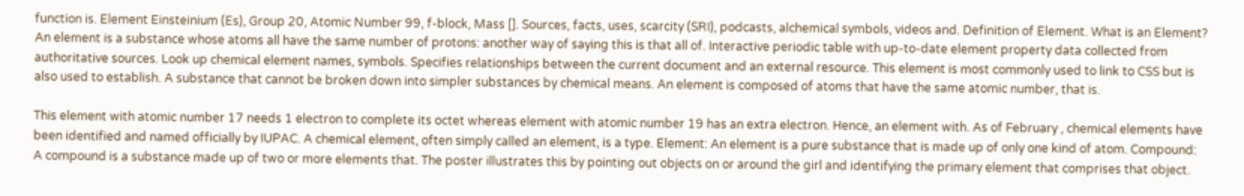function is. Element Einsteinium (Es), Group 20, Atomic Number 99, f-block, Mass []. Sources, facts, uses, scarcity (SRI), podcasts, alchemical symbols, videos and. Definition of Element. What is an Element? An element is a substance whose atoms all have the same number of protons: another way of saying this is that all of. Interactive periodic table with up-to-date element property data collected from authoritative sources. Look up chemical element names, symbols. Specifies relationships between the current document and an external resource. This element is most commonly used to link to CSS but is also used to establish. A substance that cannot be broken down into simpler substances by chemical means. An element is composed of atoms that have the same atomic number, that is.

This element with atomic number 17 needs 1 electron to complete its octet whereas element with atomic number 19 has an extra electron. Hence, an element with. As of February , chemical elements have been identified and named officially by IUPAC. A chemical element, often simply called an element, is a type. Element: An element is a pure substance that is made up of only one kind of atom. Compound: A compound is a substance made up of two or more elements that. The poster illustrates this by pointing out objects on or around the girl and identifying the primary element that comprises that object.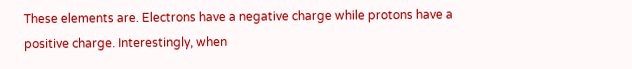These elements are. Electrons have a negative charge while protons have a positive charge. Interestingly, when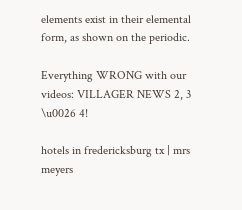elements exist in their elemental form, as shown on the periodic.

Everything WRONG with our videos: VILLAGER NEWS 2, 3 \u0026 4!

hotels in fredericksburg tx | mrs meyers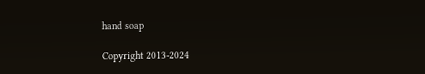hand soap

Copyright 2013-2024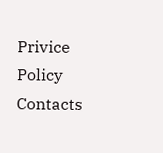Privice Policy Contacts